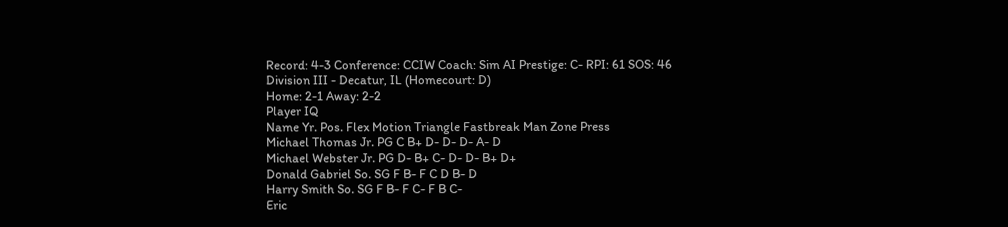Record: 4-3 Conference: CCIW Coach: Sim AI Prestige: C- RPI: 61 SOS: 46
Division III - Decatur, IL (Homecourt: D)
Home: 2-1 Away: 2-2
Player IQ
Name Yr. Pos. Flex Motion Triangle Fastbreak Man Zone Press
Michael Thomas Jr. PG C B+ D- D- D- A- D
Michael Webster Jr. PG D- B+ C- D- D- B+ D+
Donald Gabriel So. SG F B- F C D B- D
Harry Smith So. SG F B- F C- F B C-
Eric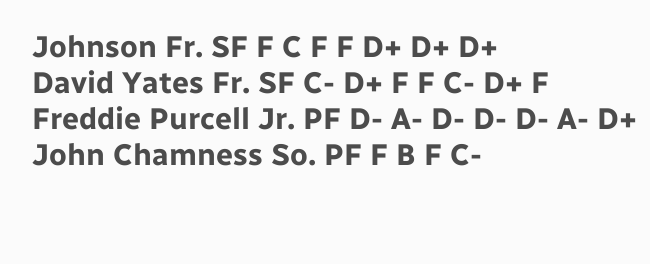Johnson Fr. SF F C F F D+ D+ D+
David Yates Fr. SF C- D+ F F C- D+ F
Freddie Purcell Jr. PF D- A- D- D- D- A- D+
John Chamness So. PF F B F C-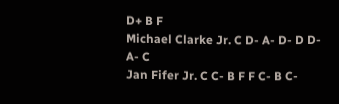D+ B F
Michael Clarke Jr. C D- A- D- D D- A- C
Jan Fifer Jr. C C- B F F C- B C-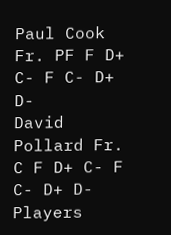Paul Cook Fr. PF F D+ C- F C- D+ D-
David Pollard Fr. C F D+ C- F C- D+ D-
Players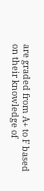are graded from A+ to F based on their knowledge of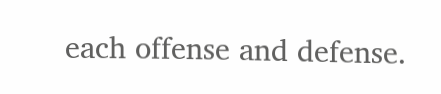each offense and defense.